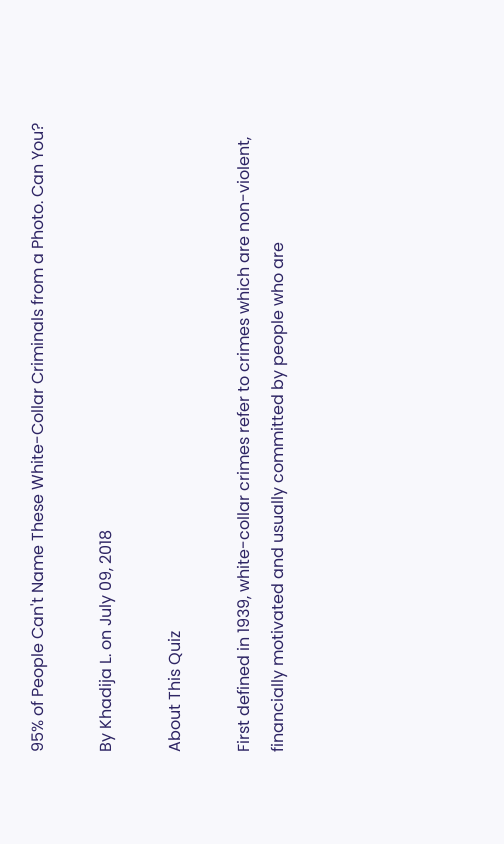95% of People Can't Name These White-Collar Criminals from a Photo. Can You?

By Khadija L. on July 09, 2018

About This Quiz

First defined in 1939, white-collar crimes refer to crimes which are non-violent, financially motivated and usually committed by people who are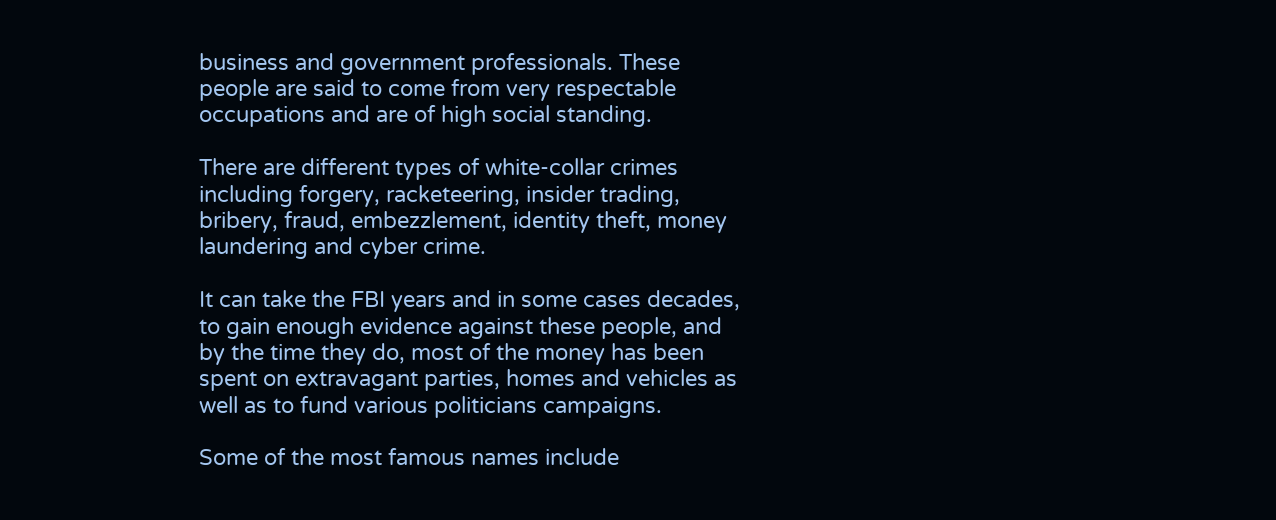business and government professionals. These people are said to come from very respectable occupations and are of high social standing.

There are different types of white-collar crimes including forgery, racketeering, insider trading, bribery, fraud, embezzlement, identity theft, money laundering and cyber crime.

It can take the FBI years and in some cases decades, to gain enough evidence against these people, and by the time they do, most of the money has been spent on extravagant parties, homes and vehicles as well as to fund various politicians campaigns.

Some of the most famous names include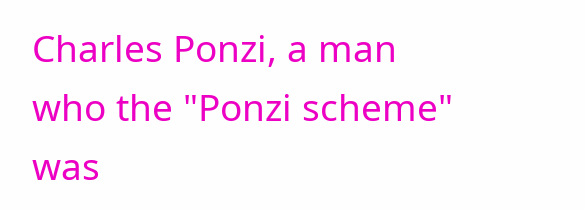Charles Ponzi, a man who the "Ponzi scheme" was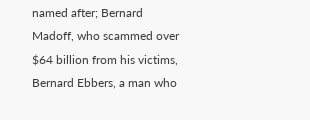named after; Bernard Madoff, who scammed over $64 billion from his victims, Bernard Ebbers, a man who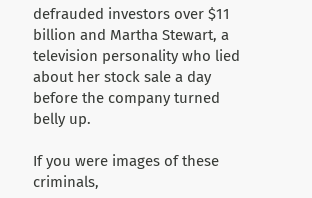defrauded investors over $11 billion and Martha Stewart, a television personality who lied about her stock sale a day before the company turned belly up.

If you were images of these criminals,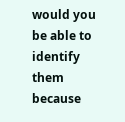would you be able to identify them because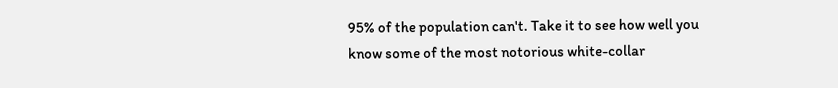95% of the population can't. Take it to see how well you know some of the most notorious white-collar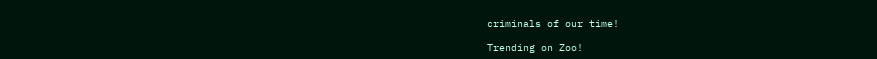criminals of our time!

Trending on Zoo!